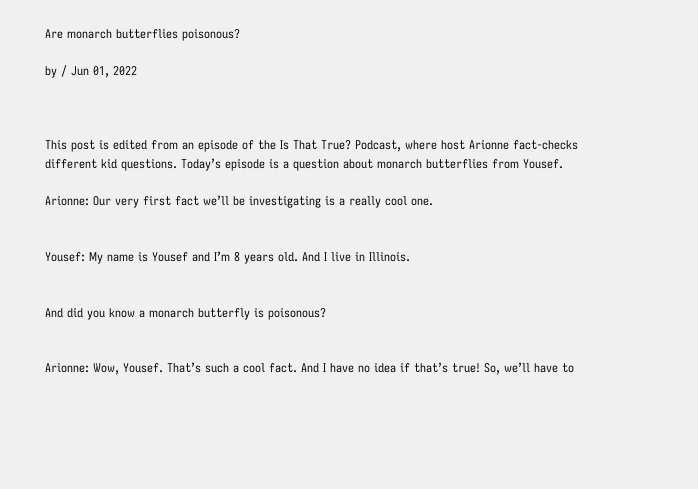Are monarch butterflies poisonous?

by / Jun 01, 2022



This post is edited from an episode of the Is That True? Podcast, where host Arionne fact-checks different kid questions. Today’s episode is a question about monarch butterflies from Yousef.

Arionne: Our very first fact we’ll be investigating is a really cool one.


Yousef: My name is Yousef and I’m 8 years old. And I live in Illinois.


And did you know a monarch butterfly is poisonous?


Arionne: Wow, Yousef. That’s such a cool fact. And I have no idea if that’s true! So, we’ll have to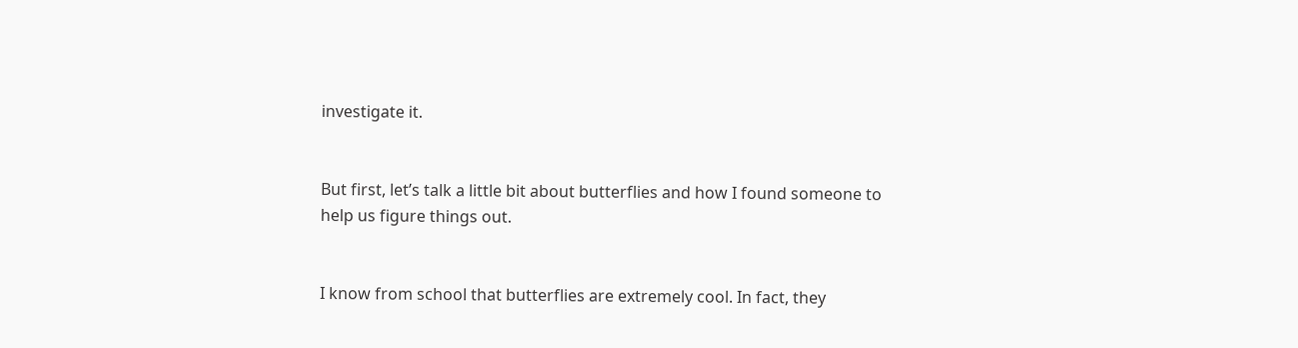investigate it.


But first, let’s talk a little bit about butterflies and how I found someone to help us figure things out.


I know from school that butterflies are extremely cool. In fact, they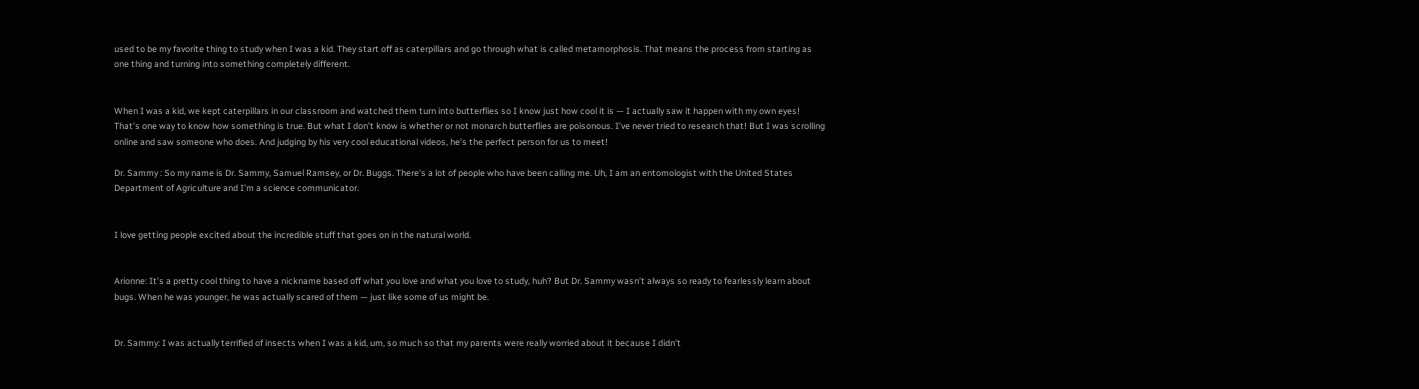used to be my favorite thing to study when I was a kid. They start off as caterpillars and go through what is called metamorphosis. That means the process from starting as one thing and turning into something completely different.


When I was a kid, we kept caterpillars in our classroom and watched them turn into butterflies so I know just how cool it is — I actually saw it happen with my own eyes! That’s one way to know how something is true. But what I don’t know is whether or not monarch butterflies are poisonous. I’ve never tried to research that! But I was scrolling online and saw someone who does. And judging by his very cool educational videos, he’s the perfect person for us to meet!

Dr. Sammy : So my name is Dr. Sammy, Samuel Ramsey, or Dr. Buggs. There's a lot of people who have been calling me. Uh, I am an entomologist with the United States Department of Agriculture and I'm a science communicator.


I love getting people excited about the incredible stuff that goes on in the natural world.


Arionne: It’s a pretty cool thing to have a nickname based off what you love and what you love to study, huh? But Dr. Sammy wasn’t always so ready to fearlessly learn about bugs. When he was younger, he was actually scared of them — just like some of us might be.


Dr. Sammy: I was actually terrified of insects when I was a kid, um, so much so that my parents were really worried about it because I didn't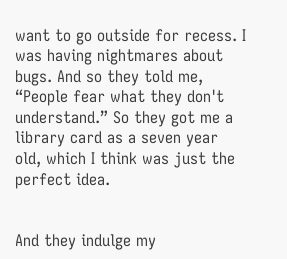want to go outside for recess. I was having nightmares about bugs. And so they told me, “People fear what they don't understand.” So they got me a library card as a seven year old, which I think was just the perfect idea.


And they indulge my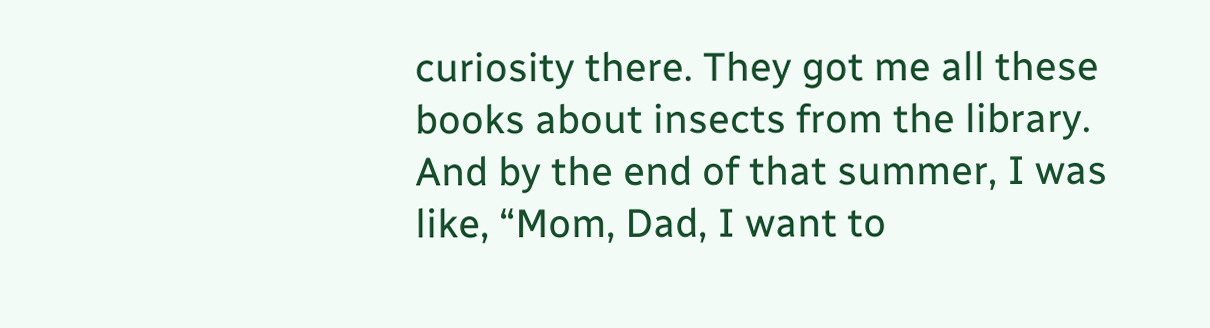curiosity there. They got me all these books about insects from the library. And by the end of that summer, I was like, “Mom, Dad, I want to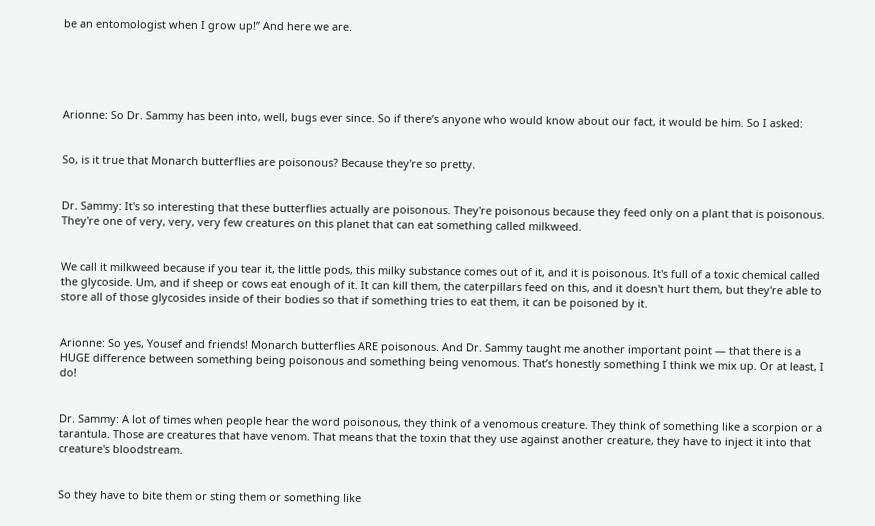be an entomologist when I grow up!” And here we are.





Arionne: So Dr. Sammy has been into, well, bugs ever since. So if there’s anyone who would know about our fact, it would be him. So I asked:


So, is it true that Monarch butterflies are poisonous? Because they're so pretty.


Dr. Sammy: It's so interesting that these butterflies actually are poisonous. They're poisonous because they feed only on a plant that is poisonous. They're one of very, very, very few creatures on this planet that can eat something called milkweed.


We call it milkweed because if you tear it, the little pods, this milky substance comes out of it, and it is poisonous. It's full of a toxic chemical called the glycoside. Um, and if sheep or cows eat enough of it. It can kill them, the caterpillars feed on this, and it doesn't hurt them, but they're able to store all of those glycosides inside of their bodies so that if something tries to eat them, it can be poisoned by it.


Arionne: So yes, Yousef and friends! Monarch butterflies ARE poisonous. And Dr. Sammy taught me another important point — that there is a HUGE difference between something being poisonous and something being venomous. That’s honestly something I think we mix up. Or at least, I do!


Dr. Sammy: A lot of times when people hear the word poisonous, they think of a venomous creature. They think of something like a scorpion or a tarantula. Those are creatures that have venom. That means that the toxin that they use against another creature, they have to inject it into that creature's bloodstream.


So they have to bite them or sting them or something like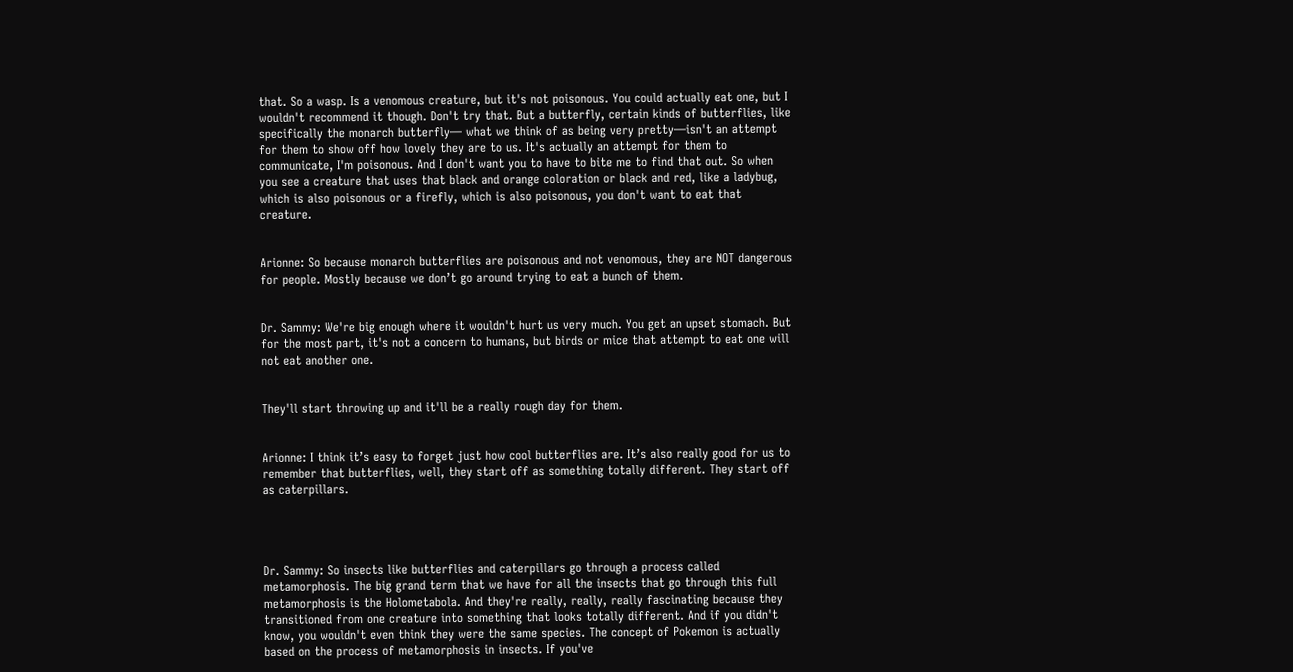that. So a wasp. Is a venomous creature, but it's not poisonous. You could actually eat one, but I wouldn't recommend it though. Don't try that. But a butterfly, certain kinds of butterflies, like specifically the monarch butterfly— what we think of as being very pretty—isn't an attempt for them to show off how lovely they are to us. It's actually an attempt for them to communicate, I'm poisonous. And I don't want you to have to bite me to find that out. So when you see a creature that uses that black and orange coloration or black and red, like a ladybug, which is also poisonous or a firefly, which is also poisonous, you don't want to eat that creature.


Arionne: So because monarch butterflies are poisonous and not venomous, they are NOT dangerous for people. Mostly because we don’t go around trying to eat a bunch of them.


Dr. Sammy: We're big enough where it wouldn't hurt us very much. You get an upset stomach. But for the most part, it's not a concern to humans, but birds or mice that attempt to eat one will not eat another one.


They'll start throwing up and it'll be a really rough day for them.


Arionne: I think it’s easy to forget just how cool butterflies are. It’s also really good for us to remember that butterflies, well, they start off as something totally different. They start off as caterpillars.




Dr. Sammy: So insects like butterflies and caterpillars go through a process called metamorphosis. The big grand term that we have for all the insects that go through this full metamorphosis is the Holometabola. And they're really, really, really fascinating because they transitioned from one creature into something that looks totally different. And if you didn't know, you wouldn't even think they were the same species. The concept of Pokemon is actually based on the process of metamorphosis in insects. If you've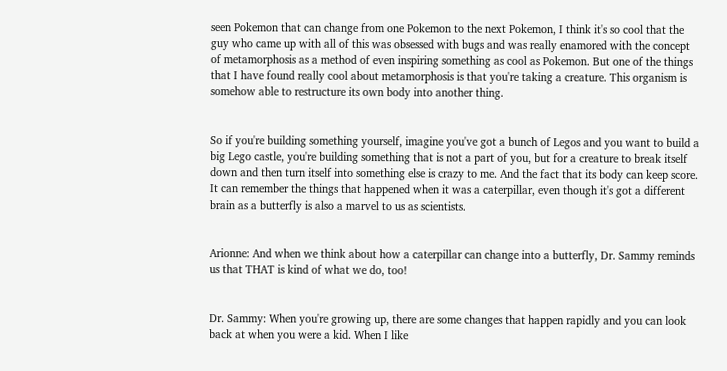seen Pokemon that can change from one Pokemon to the next Pokemon, I think it's so cool that the guy who came up with all of this was obsessed with bugs and was really enamored with the concept of metamorphosis as a method of even inspiring something as cool as Pokemon. But one of the things that I have found really cool about metamorphosis is that you're taking a creature. This organism is somehow able to restructure its own body into another thing.


So if you're building something yourself, imagine you've got a bunch of Legos and you want to build a big Lego castle, you're building something that is not a part of you, but for a creature to break itself down and then turn itself into something else is crazy to me. And the fact that its body can keep score. It can remember the things that happened when it was a caterpillar, even though it's got a different brain as a butterfly is also a marvel to us as scientists.


Arionne: And when we think about how a caterpillar can change into a butterfly, Dr. Sammy reminds us that THAT is kind of what we do, too!


Dr. Sammy: When you're growing up, there are some changes that happen rapidly and you can look back at when you were a kid. When I like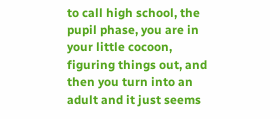to call high school, the pupil phase, you are in your little cocoon, figuring things out, and then you turn into an adult and it just seems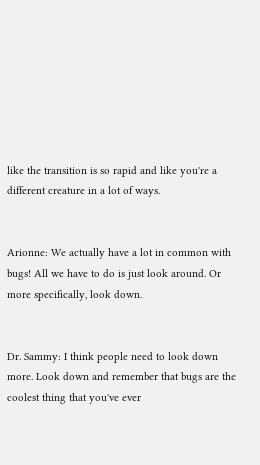like the transition is so rapid and like you're a different creature in a lot of ways.


Arionne: We actually have a lot in common with bugs! All we have to do is just look around. Or more specifically, look down.


Dr. Sammy: I think people need to look down more. Look down and remember that bugs are the coolest thing that you've ever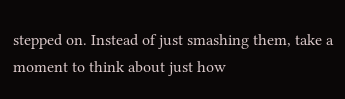stepped on. Instead of just smashing them, take a moment to think about just how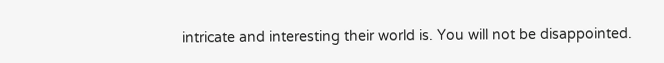intricate and interesting their world is. You will not be disappointed.